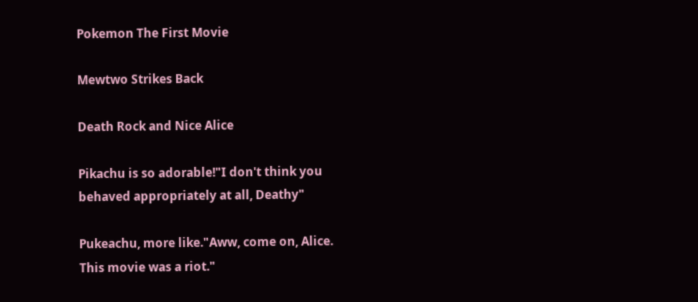Pokemon The First Movie

Mewtwo Strikes Back

Death Rock and Nice Alice

Pikachu is so adorable!"I don't think you behaved appropriately at all, Deathy"

Pukeachu, more like."Aww, come on, Alice. This movie was a riot."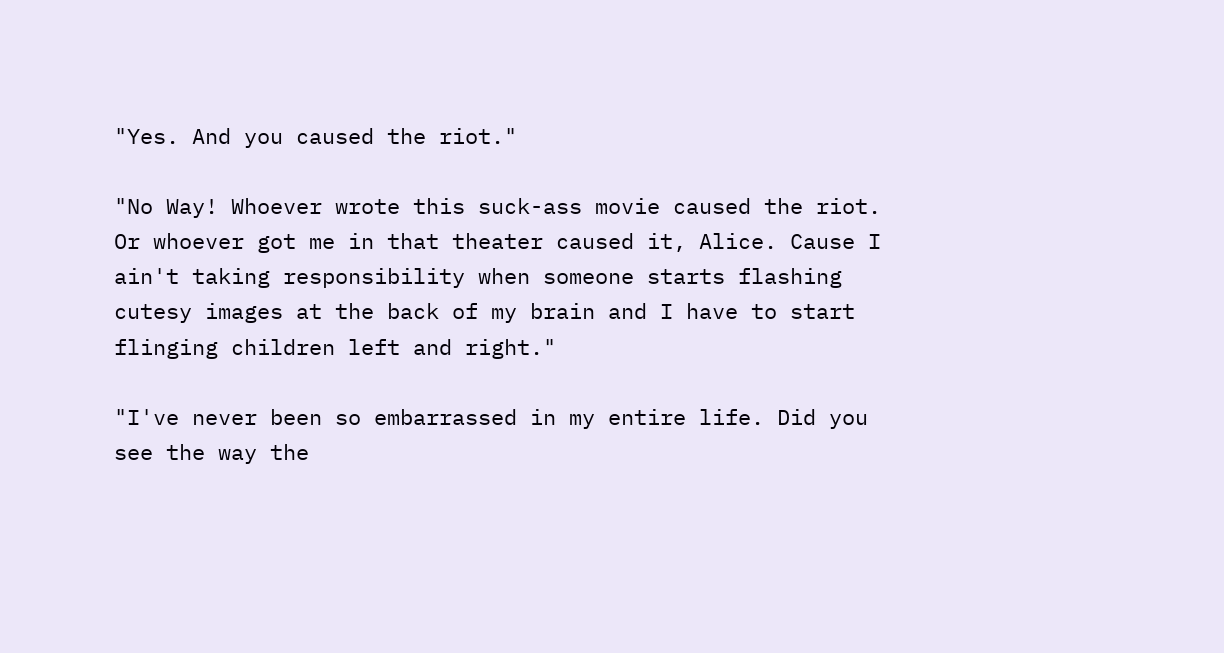"Yes. And you caused the riot."

"No Way! Whoever wrote this suck-ass movie caused the riot. Or whoever got me in that theater caused it, Alice. Cause I ain't taking responsibility when someone starts flashing cutesy images at the back of my brain and I have to start flinging children left and right."

"I've never been so embarrassed in my entire life. Did you see the way the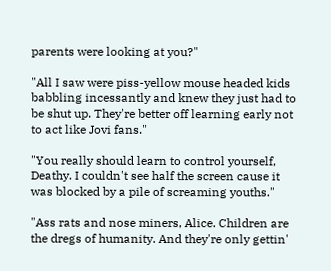parents were looking at you?"

"All I saw were piss-yellow mouse headed kids babbling incessantly and knew they just had to be shut up. They're better off learning early not to act like Jovi fans."

"You really should learn to control yourself, Deathy. I couldn't see half the screen cause it was blocked by a pile of screaming youths."

"Ass rats and nose miners, Alice. Children are the dregs of humanity. And they're only gettin'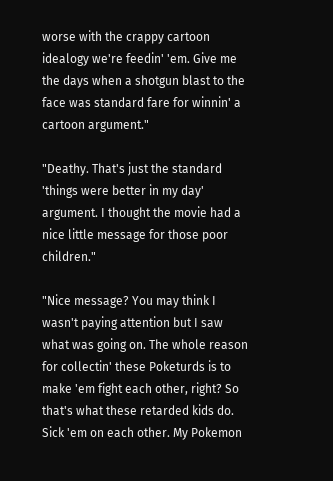worse with the crappy cartoon idealogy we're feedin' 'em. Give me the days when a shotgun blast to the face was standard fare for winnin' a cartoon argument."

"Deathy. That's just the standard 'things were better in my day' argument. I thought the movie had a nice little message for those poor children."

"Nice message? You may think I wasn't paying attention but I saw what was going on. The whole reason for collectin' these Poketurds is to make 'em fight each other, right? So that's what these retarded kids do. Sick 'em on each other. My Pokemon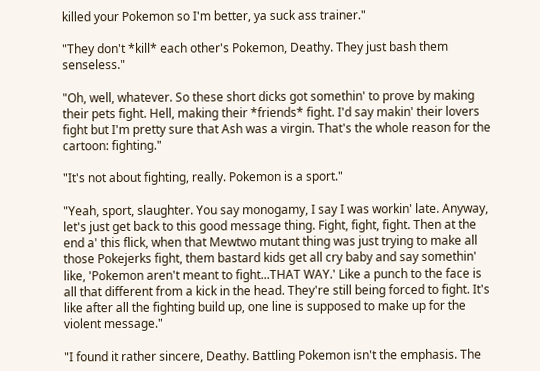killed your Pokemon so I'm better, ya suck ass trainer."

"They don't *kill* each other's Pokemon, Deathy. They just bash them senseless."

"Oh, well, whatever. So these short dicks got somethin' to prove by making their pets fight. Hell, making their *friends* fight. I'd say makin' their lovers fight but I'm pretty sure that Ash was a virgin. That's the whole reason for the cartoon: fighting."

"It's not about fighting, really. Pokemon is a sport."

"Yeah, sport, slaughter. You say monogamy, I say I was workin' late. Anyway, let's just get back to this good message thing. Fight, fight, fight. Then at the end a' this flick, when that Mewtwo mutant thing was just trying to make all those Pokejerks fight, them bastard kids get all cry baby and say somethin' like, 'Pokemon aren't meant to fight...THAT WAY.' Like a punch to the face is all that different from a kick in the head. They're still being forced to fight. It's like after all the fighting build up, one line is supposed to make up for the violent message."

"I found it rather sincere, Deathy. Battling Pokemon isn't the emphasis. The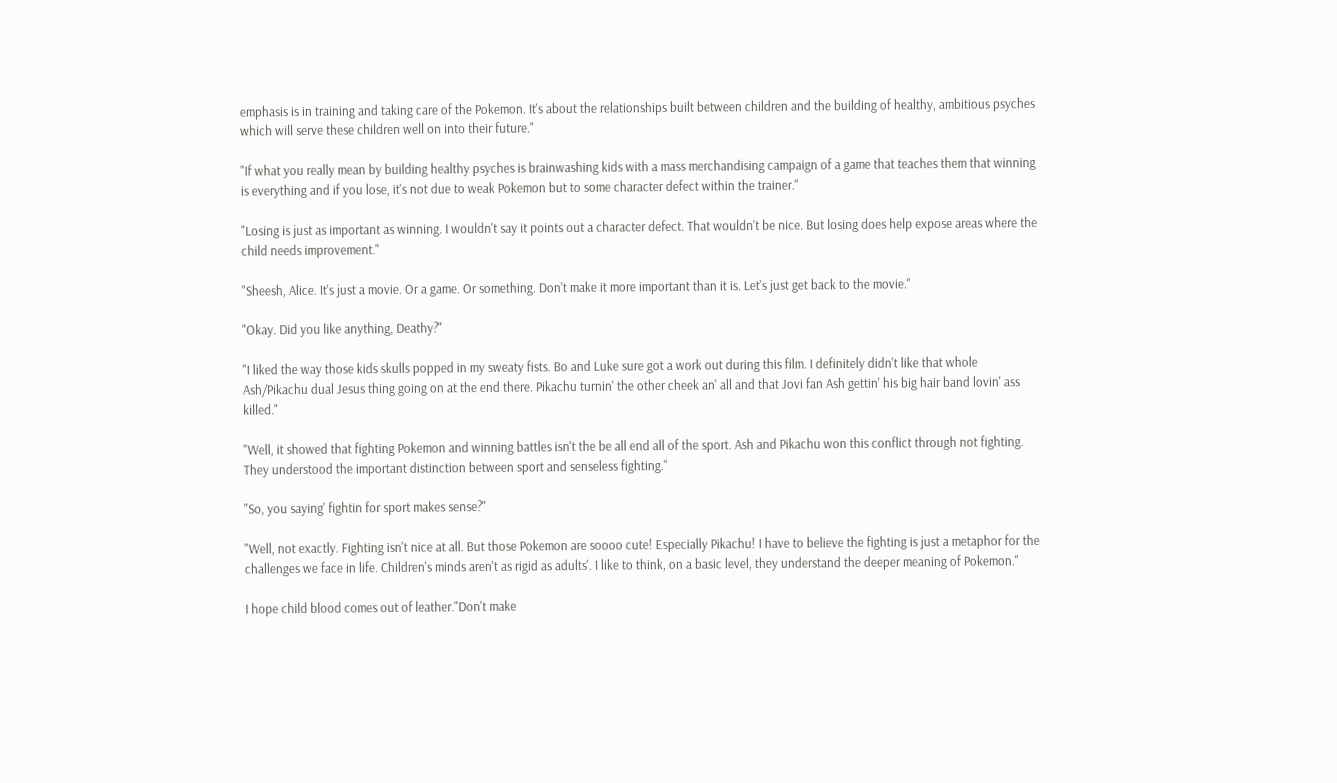emphasis is in training and taking care of the Pokemon. It's about the relationships built between children and the building of healthy, ambitious psyches which will serve these children well on into their future."

"If what you really mean by building healthy psyches is brainwashing kids with a mass merchandising campaign of a game that teaches them that winning is everything and if you lose, it's not due to weak Pokemon but to some character defect within the trainer."

"Losing is just as important as winning. I wouldn't say it points out a character defect. That wouldn't be nice. But losing does help expose areas where the child needs improvement."

"Sheesh, Alice. It's just a movie. Or a game. Or something. Don't make it more important than it is. Let's just get back to the movie."

"Okay. Did you like anything, Deathy?"

"I liked the way those kids skulls popped in my sweaty fists. Bo and Luke sure got a work out during this film. I definitely didn't like that whole Ash/Pikachu dual Jesus thing going on at the end there. Pikachu turnin' the other cheek an' all and that Jovi fan Ash gettin' his big hair band lovin' ass killed."

"Well, it showed that fighting Pokemon and winning battles isn't the be all end all of the sport. Ash and Pikachu won this conflict through not fighting. They understood the important distinction between sport and senseless fighting."

"So, you saying' fightin for sport makes sense?"

"Well, not exactly. Fighting isn't nice at all. But those Pokemon are soooo cute! Especially Pikachu! I have to believe the fighting is just a metaphor for the challenges we face in life. Children's minds aren't as rigid as adults'. I like to think, on a basic level, they understand the deeper meaning of Pokemon."

I hope child blood comes out of leather."Don't make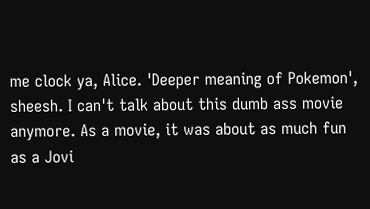me clock ya, Alice. 'Deeper meaning of Pokemon', sheesh. I can't talk about this dumb ass movie anymore. As a movie, it was about as much fun as a Jovi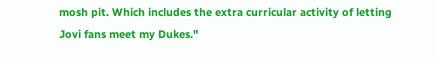mosh pit. Which includes the extra curricular activity of letting Jovi fans meet my Dukes."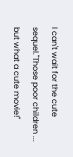I can't wait for the cute sequel."Those poor children ... but what a cute movie!"